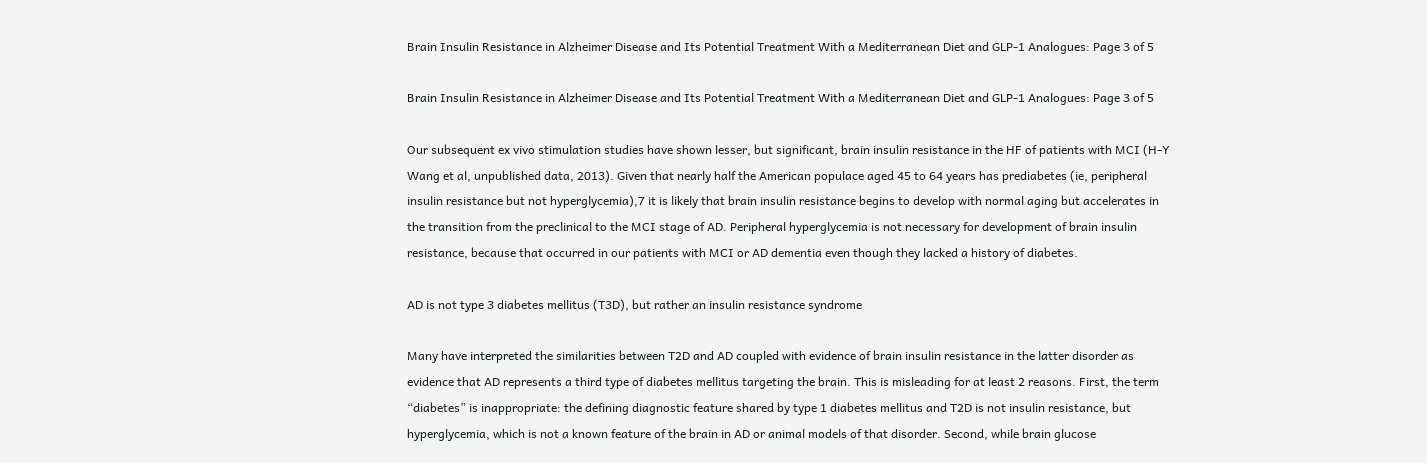Brain Insulin Resistance in Alzheimer Disease and Its Potential Treatment With a Mediterranean Diet and GLP-1 Analogues: Page 3 of 5

Brain Insulin Resistance in Alzheimer Disease and Its Potential Treatment With a Mediterranean Diet and GLP-1 Analogues: Page 3 of 5

Our subsequent ex vivo stimulation studies have shown lesser, but significant, brain insulin resistance in the HF of patients with MCI (H-Y Wang et al, unpublished data, 2013). Given that nearly half the American populace aged 45 to 64 years has prediabetes (ie, peripheral insulin resistance but not hyperglycemia),7 it is likely that brain insulin resistance begins to develop with normal aging but accelerates in the transition from the preclinical to the MCI stage of AD. Peripheral hyperglycemia is not necessary for development of brain insulin resistance, because that occurred in our patients with MCI or AD dementia even though they lacked a history of diabetes.

AD is not type 3 diabetes mellitus (T3D), but rather an insulin resistance syndrome

Many have interpreted the similarities between T2D and AD coupled with evidence of brain insulin resistance in the latter disorder as evidence that AD represents a third type of diabetes mellitus targeting the brain. This is misleading for at least 2 reasons. First, the term “diabetes” is inappropriate: the defining diagnostic feature shared by type 1 diabetes mellitus and T2D is not insulin resistance, but hyperglycemia, which is not a known feature of the brain in AD or animal models of that disorder. Second, while brain glucose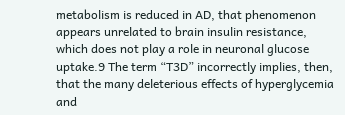metabolism is reduced in AD, that phenomenon appears unrelated to brain insulin resistance, which does not play a role in neuronal glucose uptake.9 The term “T3D” incorrectly implies, then, that the many deleterious effects of hyperglycemia and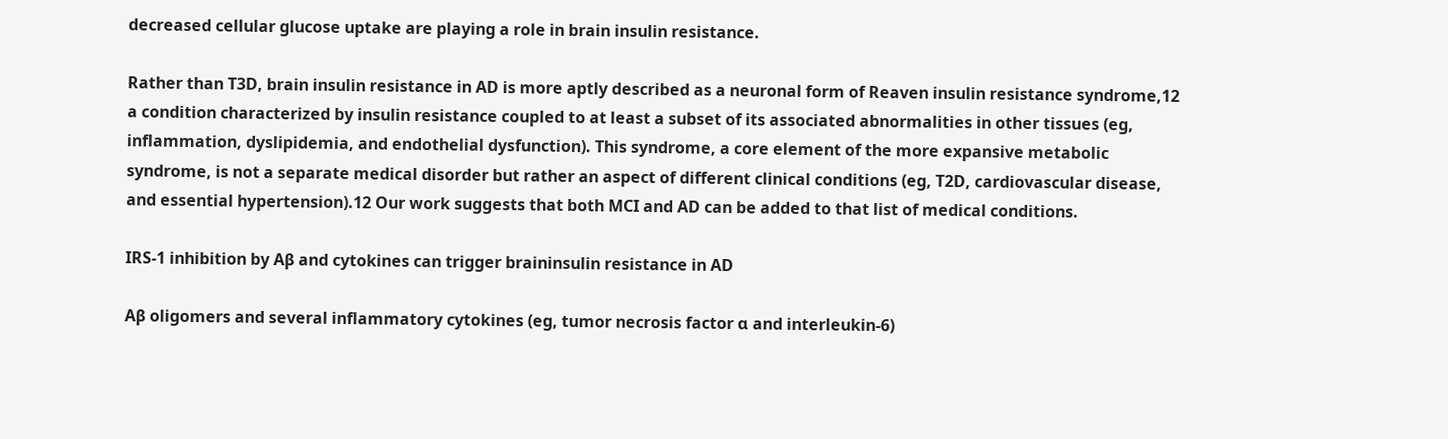decreased cellular glucose uptake are playing a role in brain insulin resistance.

Rather than T3D, brain insulin resistance in AD is more aptly described as a neuronal form of Reaven insulin resistance syndrome,12 a condition characterized by insulin resistance coupled to at least a subset of its associated abnormalities in other tissues (eg, inflammation, dyslipidemia, and endothelial dysfunction). This syndrome, a core element of the more expansive metabolic syndrome, is not a separate medical disorder but rather an aspect of different clinical conditions (eg, T2D, cardiovascular disease, and essential hypertension).12 Our work suggests that both MCI and AD can be added to that list of medical conditions.

IRS-1 inhibition by Aβ and cytokines can trigger braininsulin resistance in AD

Aβ oligomers and several inflammatory cytokines (eg, tumor necrosis factor α and interleukin-6)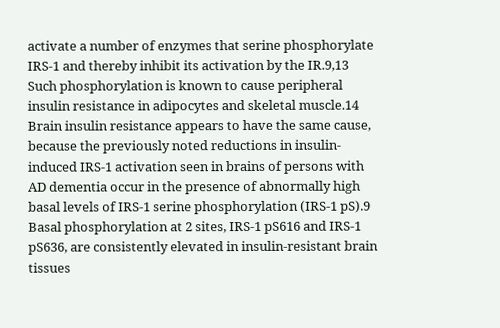activate a number of enzymes that serine phosphorylate IRS-1 and thereby inhibit its activation by the IR.9,13 Such phosphorylation is known to cause peripheral insulin resistance in adipocytes and skeletal muscle.14 Brain insulin resistance appears to have the same cause, because the previously noted reductions in insulin-induced IRS-1 activation seen in brains of persons with AD dementia occur in the presence of abnormally high basal levels of IRS-1 serine phosphorylation (IRS-1 pS).9 Basal phosphorylation at 2 sites, IRS-1 pS616 and IRS-1 pS636, are consistently elevated in insulin-resistant brain tissues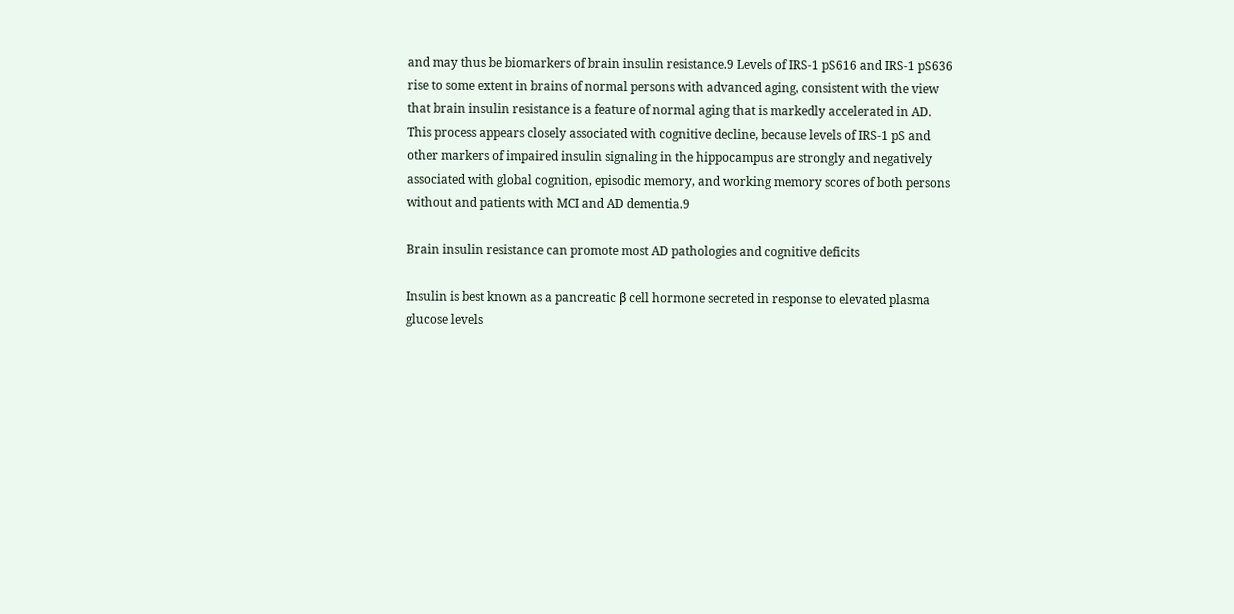and may thus be biomarkers of brain insulin resistance.9 Levels of IRS-1 pS616 and IRS-1 pS636 rise to some extent in brains of normal persons with advanced aging, consistent with the view that brain insulin resistance is a feature of normal aging that is markedly accelerated in AD. This process appears closely associated with cognitive decline, because levels of IRS-1 pS and other markers of impaired insulin signaling in the hippocampus are strongly and negatively associated with global cognition, episodic memory, and working memory scores of both persons without and patients with MCI and AD dementia.9

Brain insulin resistance can promote most AD pathologies and cognitive deficits

Insulin is best known as a pancreatic β cell hormone secreted in response to elevated plasma glucose levels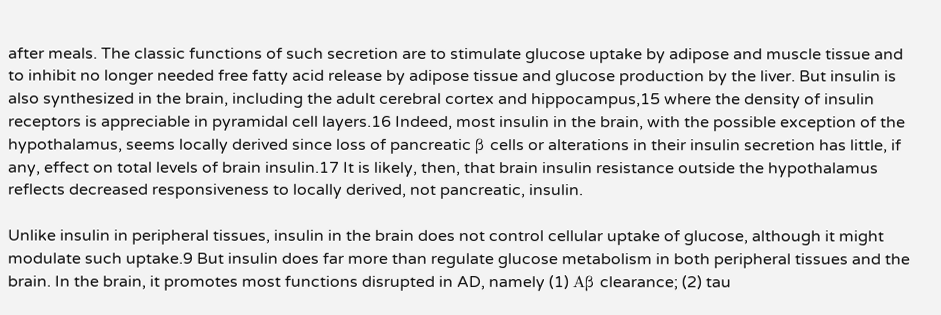after meals. The classic functions of such secretion are to stimulate glucose uptake by adipose and muscle tissue and to inhibit no longer needed free fatty acid release by adipose tissue and glucose production by the liver. But insulin is also synthesized in the brain, including the adult cerebral cortex and hippocampus,15 where the density of insulin receptors is appreciable in pyramidal cell layers.16 Indeed, most insulin in the brain, with the possible exception of the hypothalamus, seems locally derived since loss of pancreatic β cells or alterations in their insulin secretion has little, if any, effect on total levels of brain insulin.17 It is likely, then, that brain insulin resistance outside the hypothalamus reflects decreased responsiveness to locally derived, not pancreatic, insulin.

Unlike insulin in peripheral tissues, insulin in the brain does not control cellular uptake of glucose, although it might modulate such uptake.9 But insulin does far more than regulate glucose metabolism in both peripheral tissues and the brain. In the brain, it promotes most functions disrupted in AD, namely (1) Aβ clearance; (2) tau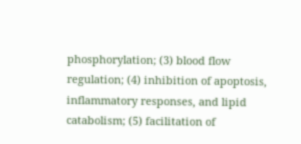phosphorylation; (3) blood flow regulation; (4) inhibition of apoptosis, inflammatory responses, and lipid catabolism; (5) facilitation of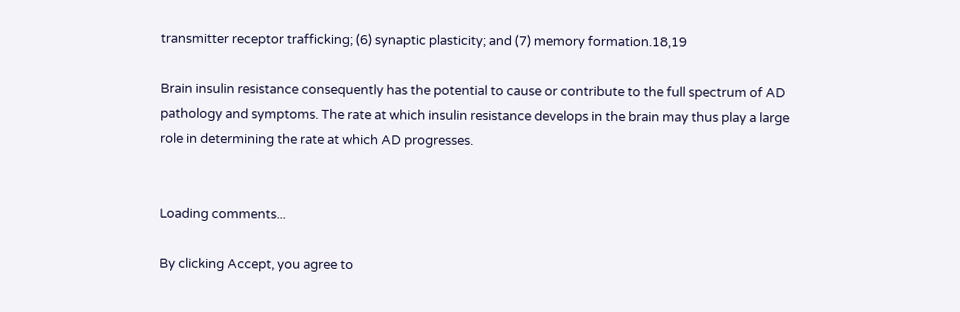transmitter receptor trafficking; (6) synaptic plasticity; and (7) memory formation.18,19

Brain insulin resistance consequently has the potential to cause or contribute to the full spectrum of AD pathology and symptoms. The rate at which insulin resistance develops in the brain may thus play a large role in determining the rate at which AD progresses.


Loading comments...

By clicking Accept, you agree to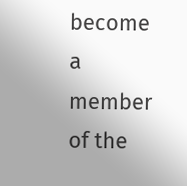become a member of the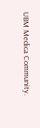UBM Medica Community.